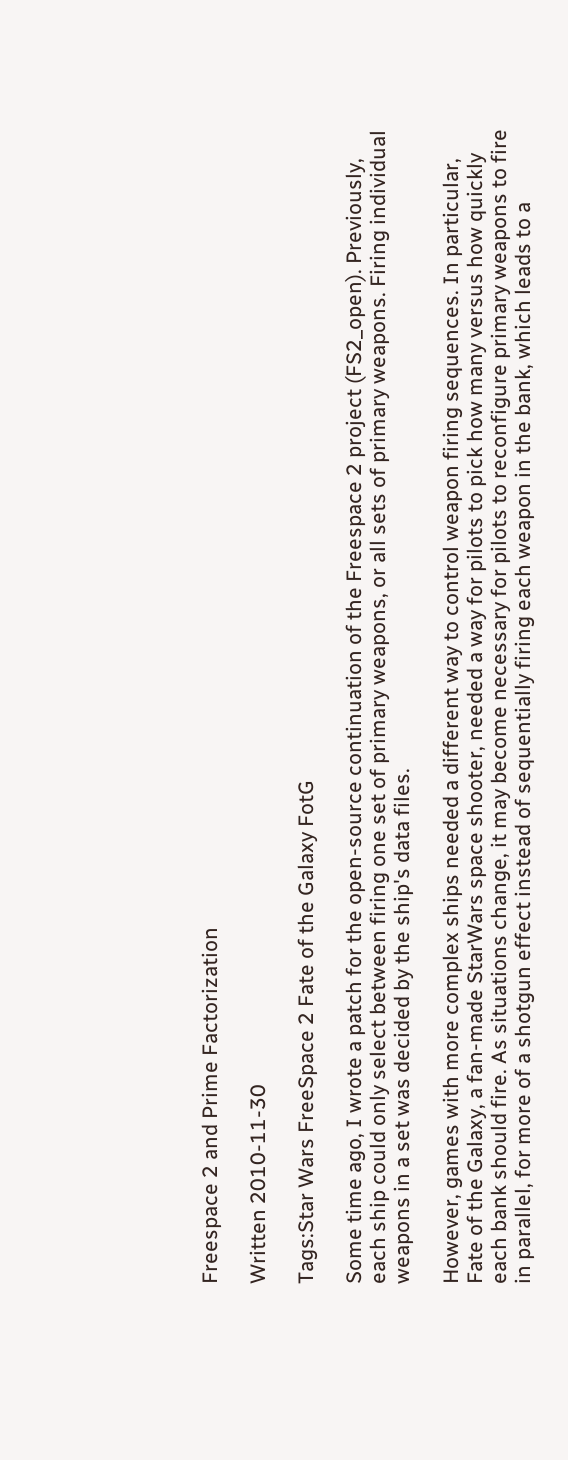Freespace 2 and Prime Factorization

Written 2010-11-30

Tags:Star Wars FreeSpace 2 Fate of the Galaxy FotG

Some time ago, I wrote a patch for the open-source continuation of the Freespace 2 project (FS2_open). Previously, each ship could only select between firing one set of primary weapons, or all sets of primary weapons. Firing individual weapons in a set was decided by the ship's data files.

However, games with more complex ships needed a different way to control weapon firing sequences. In particular, Fate of the Galaxy, a fan-made StarWars space shooter, needed a way for pilots to pick how many versus how quickly each bank should fire. As situations change, it may become necessary for pilots to reconfigure primary weapons to fire in parallel, for more of a shotgun effect instead of sequentially firing each weapon in the bank, which leads to a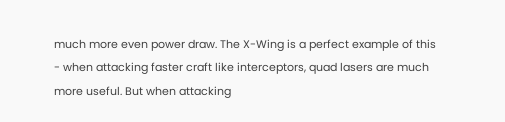much more even power draw. The X-Wing is a perfect example of this - when attacking faster craft like interceptors, quad lasers are much more useful. But when attacking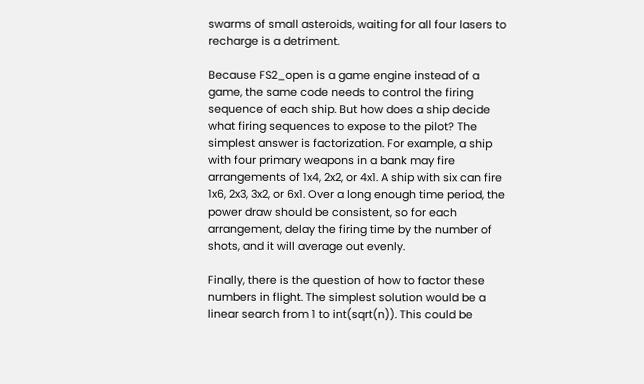swarms of small asteroids, waiting for all four lasers to recharge is a detriment.

Because FS2_open is a game engine instead of a game, the same code needs to control the firing sequence of each ship. But how does a ship decide what firing sequences to expose to the pilot? The simplest answer is factorization. For example, a ship with four primary weapons in a bank may fire arrangements of 1x4, 2x2, or 4x1. A ship with six can fire 1x6, 2x3, 3x2, or 6x1. Over a long enough time period, the power draw should be consistent, so for each arrangement, delay the firing time by the number of shots, and it will average out evenly.

Finally, there is the question of how to factor these numbers in flight. The simplest solution would be a linear search from 1 to int(sqrt(n)). This could be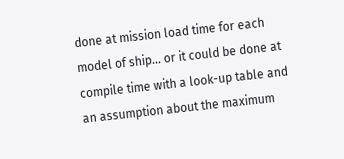done at mission load time for each model of ship... or it could be done at compile time with a look-up table and an assumption about the maximum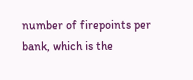number of firepoints per bank, which is the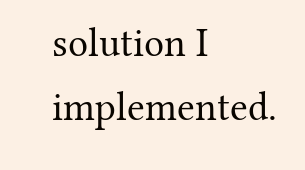solution I implemented.